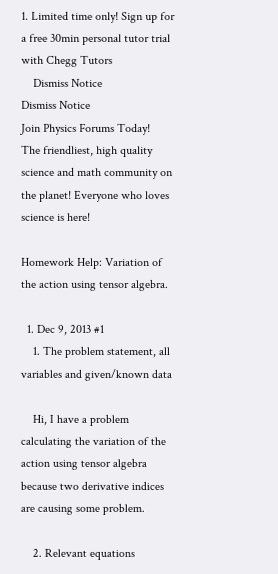1. Limited time only! Sign up for a free 30min personal tutor trial with Chegg Tutors
    Dismiss Notice
Dismiss Notice
Join Physics Forums Today!
The friendliest, high quality science and math community on the planet! Everyone who loves science is here!

Homework Help: Variation of the action using tensor algebra.

  1. Dec 9, 2013 #1
    1. The problem statement, all variables and given/known data

    Hi, I have a problem calculating the variation of the action using tensor algebra because two derivative indices are causing some problem.

    2. Relevant equations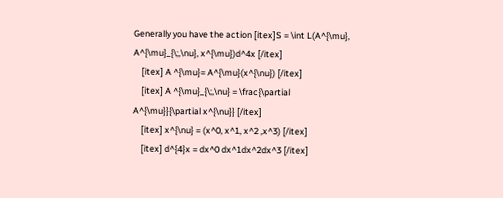Generally you have the action [itex]S = \int L(A^{\mu}, A^{\mu}_{\;,\nu}, x^{\mu})d^4x [/itex]
    [itex] A ^{\mu}= A^{\mu}(x^{\nu}) [/itex]
    [itex] A ^{\mu}_{\;,\nu} = \frac{\partial A^{\mu}}{\partial x^{\nu}} [/itex]
    [itex] x^{\nu} = (x^0, x^1, x^2 ,x^3) [/itex]
    [itex] d^{4}x = dx^0 dx^1dx^2dx^3 [/itex]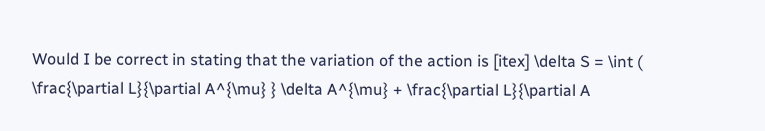Would I be correct in stating that the variation of the action is [itex] \delta S = \int ( \frac{\partial L}{\partial A^{\mu} } \delta A^{\mu} + \frac{\partial L}{\partial A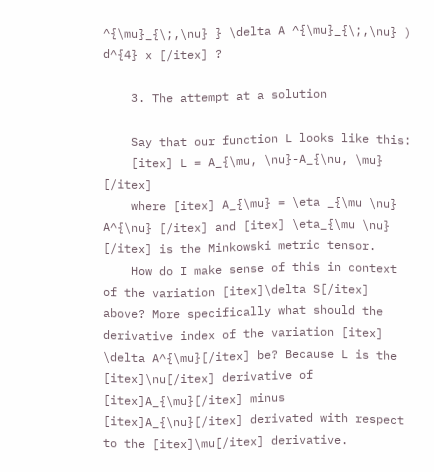^{\mu}_{\;,\nu} } \delta A ^{\mu}_{\;,\nu} ) d^{4} x [/itex] ?

    3. The attempt at a solution

    Say that our function L looks like this:
    [itex] L = A_{\mu, \nu}-A_{\nu, \mu} [/itex]
    where [itex] A_{\mu} = \eta _{\mu \nu} A^{\nu} [/itex] and [itex] \eta_{\mu \nu} [/itex] is the Minkowski metric tensor.
    How do I make sense of this in context of the variation [itex]\delta S[/itex] above? More specifically what should the derivative index of the variation [itex] \delta A^{\mu}[/itex] be? Because L is the [itex]\nu[/itex] derivative of [itex]A_{\mu}[/itex] minus [itex]A_{\nu}[/itex] derivated with respect to the [itex]\mu[/itex] derivative.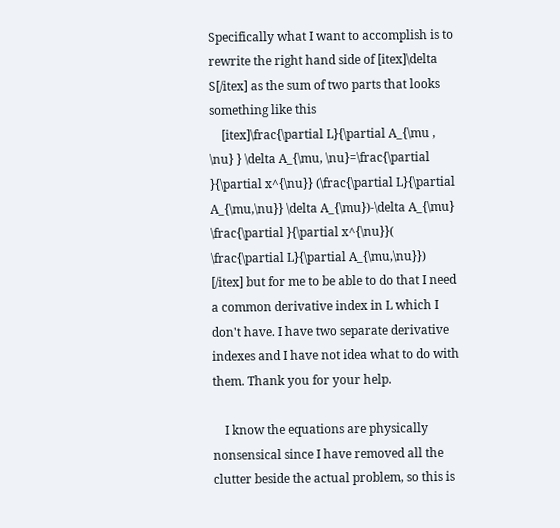Specifically what I want to accomplish is to rewrite the right hand side of [itex]\delta S[/itex] as the sum of two parts that looks something like this
    [itex]\frac{\partial L}{\partial A_{\mu , \nu} } \delta A_{\mu, \nu}=\frac{\partial }{\partial x^{\nu}} (\frac{\partial L}{\partial A_{\mu,\nu}} \delta A_{\mu})-\delta A_{\mu} \frac{\partial }{\partial x^{\nu}}( \frac{\partial L}{\partial A_{\mu,\nu}}) [/itex] but for me to be able to do that I need a common derivative index in L which I don't have. I have two separate derivative indexes and I have not idea what to do with them. Thank you for your help.

    I know the equations are physically nonsensical since I have removed all the clutter beside the actual problem, so this is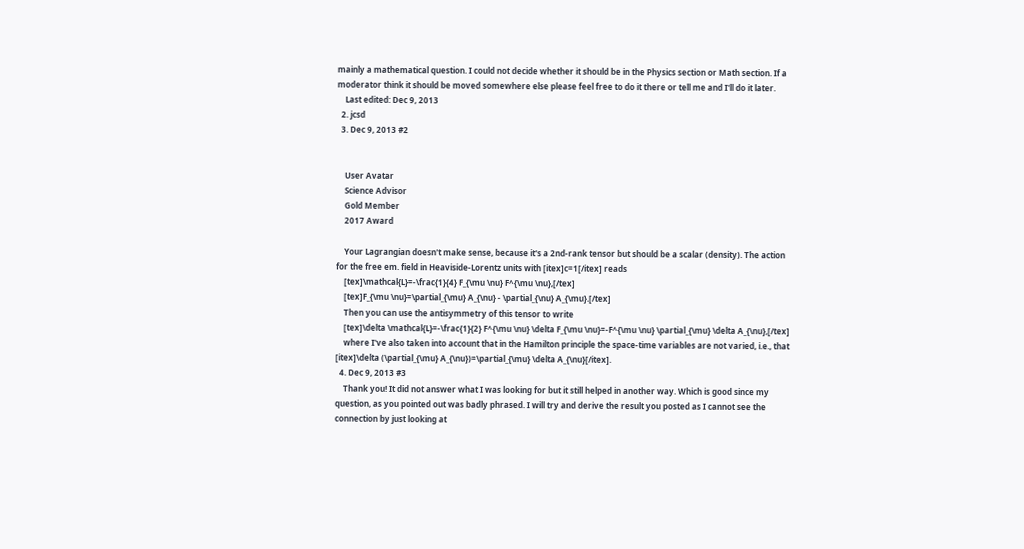mainly a mathematical question. I could not decide whether it should be in the Physics section or Math section. If a moderator think it should be moved somewhere else please feel free to do it there or tell me and I'll do it later.
    Last edited: Dec 9, 2013
  2. jcsd
  3. Dec 9, 2013 #2


    User Avatar
    Science Advisor
    Gold Member
    2017 Award

    Your Lagrangian doesn't make sense, because it's a 2nd-rank tensor but should be a scalar (density). The action for the free em. field in Heaviside-Lorentz units with [itex]c=1[/itex] reads
    [tex]\mathcal{L}=-\frac{1}{4} F_{\mu \nu} F^{\mu \nu},[/tex]
    [tex]F_{\mu \nu}=\partial_{\mu} A_{\nu} - \partial_{\nu} A_{\mu}.[/tex]
    Then you can use the antisymmetry of this tensor to write
    [tex]\delta \mathcal{L}=-\frac{1}{2} F^{\mu \nu} \delta F_{\mu \nu}=-F^{\mu \nu} \partial_{\mu} \delta A_{\nu},[/tex]
    where I've also taken into account that in the Hamilton principle the space-time variables are not varied, i.e., that [itex]\delta (\partial_{\mu} A_{\nu})=\partial_{\mu} \delta A_{\nu}[/itex].
  4. Dec 9, 2013 #3
    Thank you! It did not answer what I was looking for but it still helped in another way. Which is good since my question, as you pointed out was badly phrased. I will try and derive the result you posted as I cannot see the connection by just looking at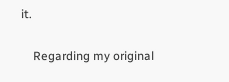it.

    Regarding my original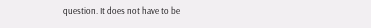question. It does not have to be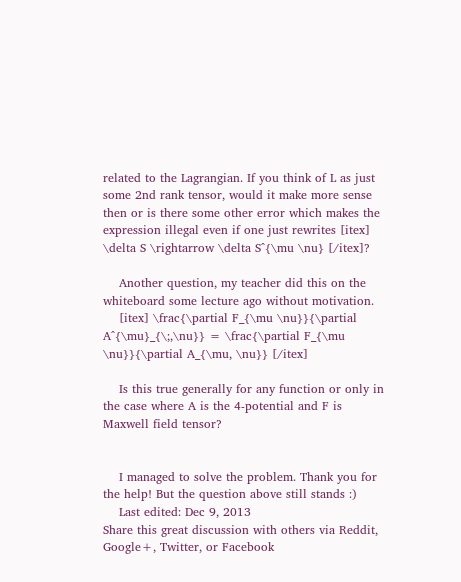related to the Lagrangian. If you think of L as just some 2nd rank tensor, would it make more sense then or is there some other error which makes the expression illegal even if one just rewrites [itex] \delta S \rightarrow \delta S^{\mu \nu} [/itex]?

    Another question, my teacher did this on the whiteboard some lecture ago without motivation.
    [itex] \frac{\partial F_{\mu \nu}}{\partial A^{\mu}_{\;,\nu}} = \frac{\partial F_{\mu \nu}}{\partial A_{\mu, \nu}} [/itex]

    Is this true generally for any function or only in the case where A is the 4-potential and F is Maxwell field tensor?


    I managed to solve the problem. Thank you for the help! But the question above still stands :)
    Last edited: Dec 9, 2013
Share this great discussion with others via Reddit, Google+, Twitter, or Facebook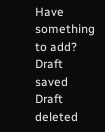Have something to add?
Draft saved Draft deleted